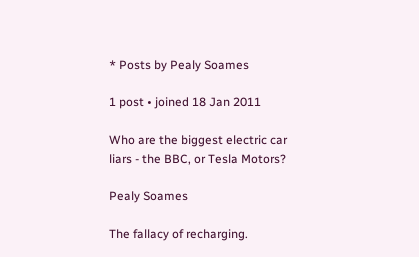* Posts by Pealy Soames

1 post • joined 18 Jan 2011

Who are the biggest electric car liars - the BBC, or Tesla Motors?

Pealy Soames

The fallacy of recharging.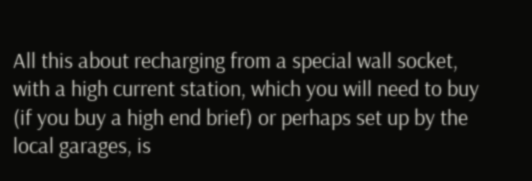All this about recharging from a special wall socket, with a high current station, which you will need to buy (if you buy a high end brief) or perhaps set up by the local garages, is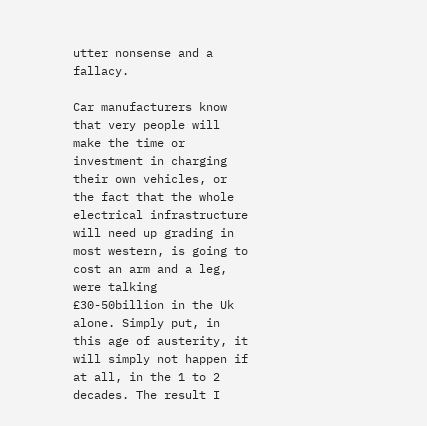utter nonsense and a fallacy.

Car manufacturers know that very people will make the time or investment in charging their own vehicles, or the fact that the whole electrical infrastructure will need up grading in most western, is going to cost an arm and a leg, were talking £30-50billion in the Uk alone. Simply put, in this age of austerity, it will simply not happen if at all, in the 1 to 2 decades. The result I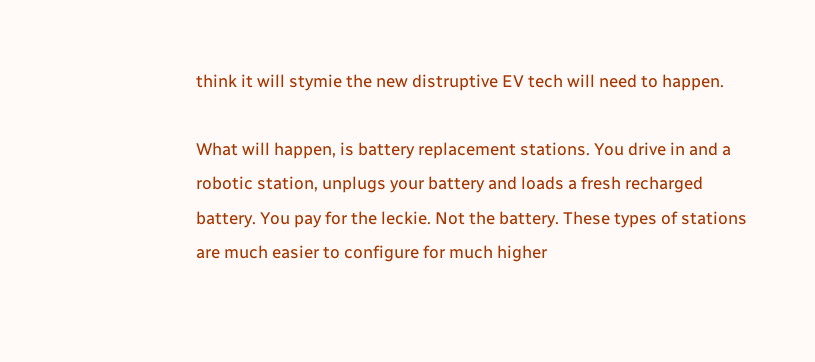think it will stymie the new distruptive EV tech will need to happen.

What will happen, is battery replacement stations. You drive in and a robotic station, unplugs your battery and loads a fresh recharged battery. You pay for the leckie. Not the battery. These types of stations are much easier to configure for much higher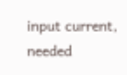input current, needed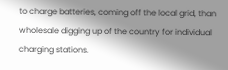to charge batteries, coming off the local grid, than wholesale digging up of the country for individual charging stations.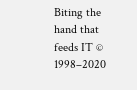Biting the hand that feeds IT © 1998–2020